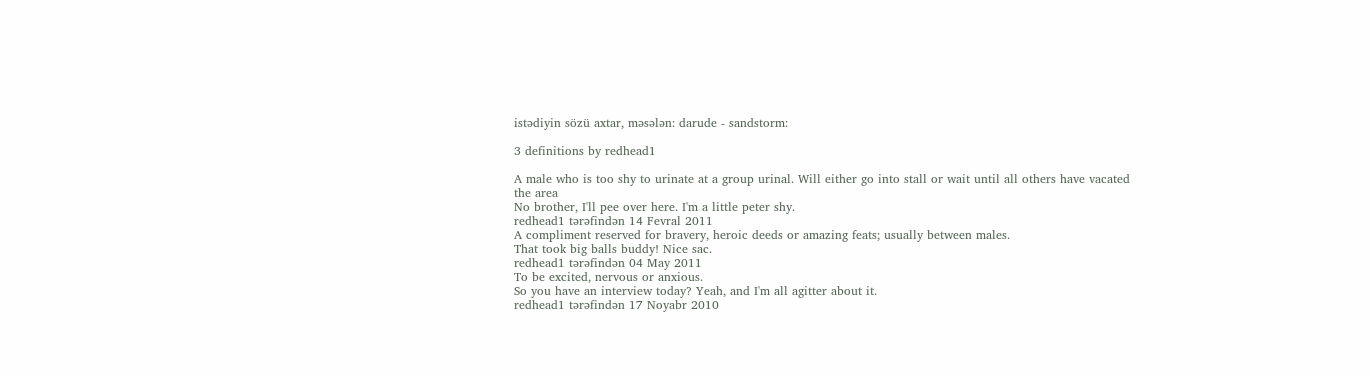istədiyin sözü axtar, məsələn: darude - sandstorm:

3 definitions by redhead1

A male who is too shy to urinate at a group urinal. Will either go into stall or wait until all others have vacated the area
No brother, I'll pee over here. I'm a little peter shy.
redhead1 tərəfindən 14 Fevral 2011
A compliment reserved for bravery, heroic deeds or amazing feats; usually between males.
That took big balls buddy! Nice sac.
redhead1 tərəfindən 04 May 2011
To be excited, nervous or anxious.
So you have an interview today? Yeah, and I'm all agitter about it.
redhead1 tərəfindən 17 Noyabr 2010